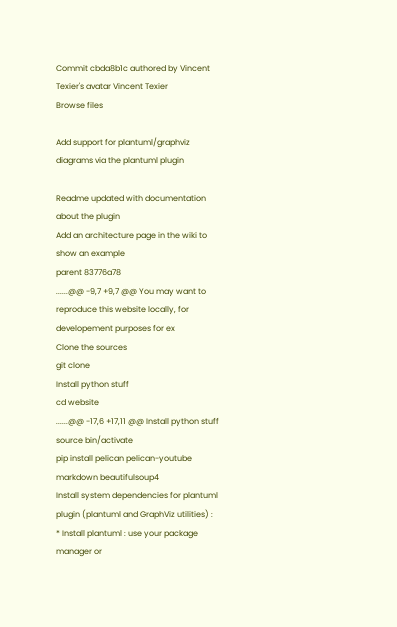Commit cbda8b1c authored by Vincent Texier's avatar Vincent Texier
Browse files

Add support for plantuml/graphviz diagrams via the plantuml plugin

Readme updated with documentation about the plugin
Add an architecture page in the wiki to show an example
parent 83776a78
......@@ -9,7 +9,7 @@ You may want to reproduce this website locally, for developement purposes for ex
Clone the sources
git clone
Install python stuff
cd website
......@@ -17,6 +17,11 @@ Install python stuff
source bin/activate
pip install pelican pelican-youtube markdown beautifulsoup4
Install system dependencies for plantuml plugin (plantuml and GraphViz utilities) :
* Install plantuml : use your package manager or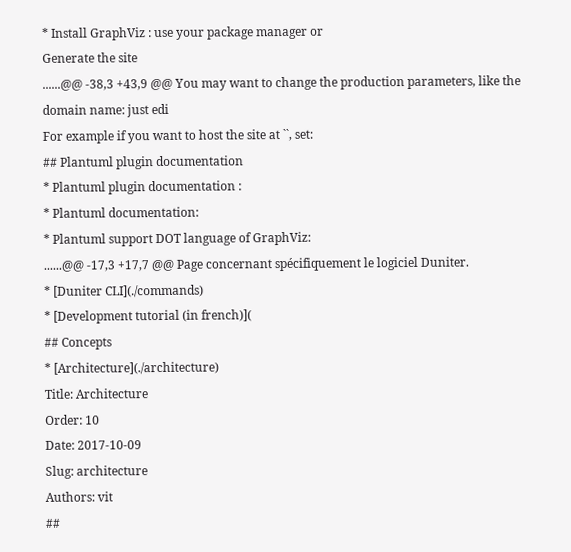* Install GraphViz : use your package manager or
Generate the site
......@@ -38,3 +43,9 @@ You may want to change the production parameters, like the domain name: just edi
For example if you want to host the site at ``, set:
## Plantuml plugin documentation
* Plantuml plugin documentation :
* Plantuml documentation:
* Plantuml support DOT language of GraphViz:
......@@ -17,3 +17,7 @@ Page concernant spécifiquement le logiciel Duniter.
* [Duniter CLI](./commands)
* [Development tutorial (in french)](
## Concepts
* [Architecture](./architecture)
Title: Architecture
Order: 10
Date: 2017-10-09
Slug: architecture
Authors: vit
##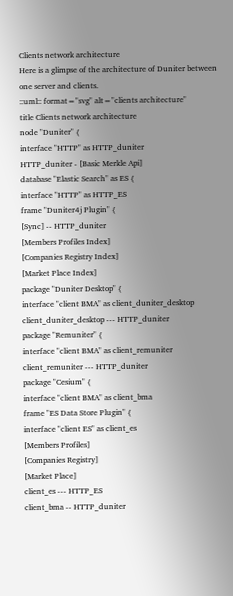Clients network architecture
Here is a glimpse of the architecture of Duniter between one server and clients.
::uml:: format="svg" alt="clients architecture"
title Clients network architecture
node "Duniter" {
interface "HTTP" as HTTP_duniter
HTTP_duniter - [Basic Merkle Api]
database "Elastic Search" as ES {
interface "HTTP" as HTTP_ES
frame "Duniter4j Plugin" {
[Sync] -- HTTP_duniter
[Members Profiles Index]
[Companies Registry Index]
[Market Place Index]
package "Duniter Desktop" {
interface "client BMA" as client_duniter_desktop
client_duniter_desktop --- HTTP_duniter
package "Remuniter" {
interface "client BMA" as client_remuniter
client_remuniter --- HTTP_duniter
package "Cesium" {
interface "client BMA" as client_bma
frame "ES Data Store Plugin" {
interface "client ES" as client_es
[Members Profiles]
[Companies Registry]
[Market Place]
client_es --- HTTP_ES
client_bma -- HTTP_duniter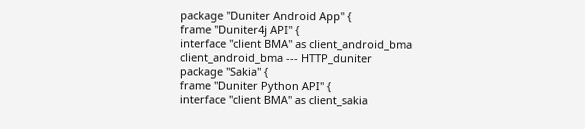package "Duniter Android App" {
frame "Duniter4j API" {
interface "client BMA" as client_android_bma
client_android_bma --- HTTP_duniter
package "Sakia" {
frame "Duniter Python API" {
interface "client BMA" as client_sakia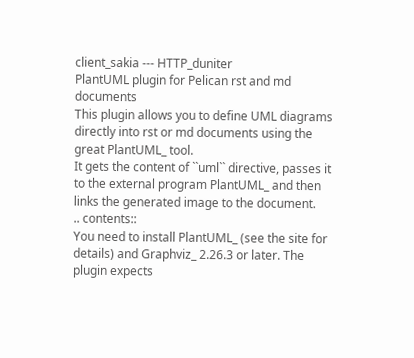client_sakia --- HTTP_duniter
PlantUML plugin for Pelican rst and md documents
This plugin allows you to define UML diagrams directly into rst or md documents using the great PlantUML_ tool.
It gets the content of ``uml`` directive, passes it to the external program PlantUML_ and then links the generated image to the document.
.. contents::
You need to install PlantUML_ (see the site for details) and Graphviz_ 2.26.3 or later. The plugin expects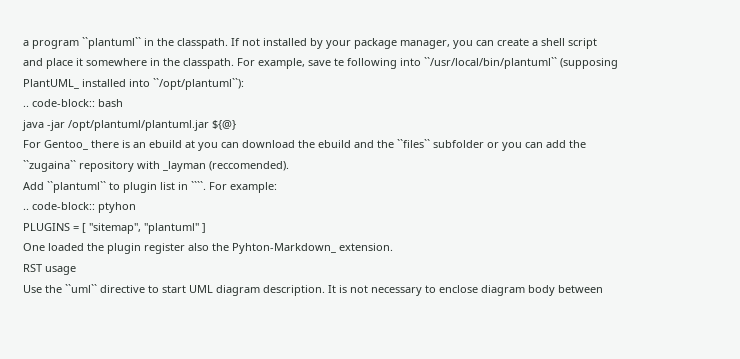a program ``plantuml`` in the classpath. If not installed by your package manager, you can create a shell script and place it somewhere in the classpath. For example, save te following into ``/usr/local/bin/plantuml`` (supposing PlantUML_ installed into ``/opt/plantuml``):
.. code-block:: bash
java -jar /opt/plantuml/plantuml.jar ${@}
For Gentoo_ there is an ebuild at you can download the ebuild and the ``files`` subfolder or you can add the ``zugaina`` repository with _layman (reccomended).
Add ``plantuml`` to plugin list in ````. For example:
.. code-block:: ptyhon
PLUGINS = [ "sitemap", "plantuml" ]
One loaded the plugin register also the Pyhton-Markdown_ extension.
RST usage
Use the ``uml`` directive to start UML diagram description. It is not necessary to enclose diagram body between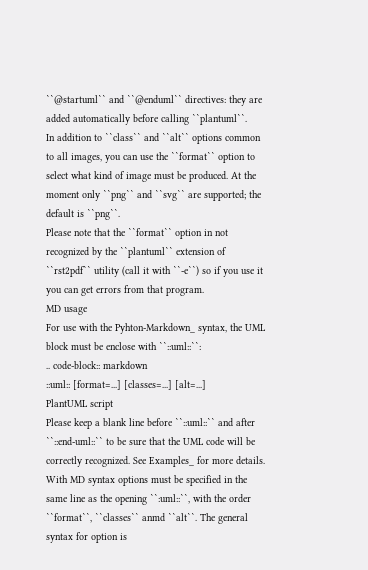``@startuml`` and ``@enduml`` directives: they are added automatically before calling ``plantuml``.
In addition to ``class`` and ``alt`` options common to all images, you can use the ``format`` option to select what kind of image must be produced. At the moment only ``png`` and ``svg`` are supported; the default is ``png``.
Please note that the ``format`` option in not recognized by the ``plantuml`` extension of ``rst2pdf`` utility (call it with ``-e``) so if you use it you can get errors from that program.
MD usage
For use with the Pyhton-Markdown_ syntax, the UML block must be enclose with ``::uml::``:
.. code-block:: markdown
::uml:: [format=...] [classes=...] [alt=...]
PlantUML script
Please keep a blank line before ``::uml::`` and after ``::end-uml::`` to be sure that the UML code will be correctly recognized. See Examples_ for more details.
With MD syntax options must be specified in the same line as the opening ``:uml::``, with the order ``format``, ``classes`` anmd ``alt``. The general syntax for option is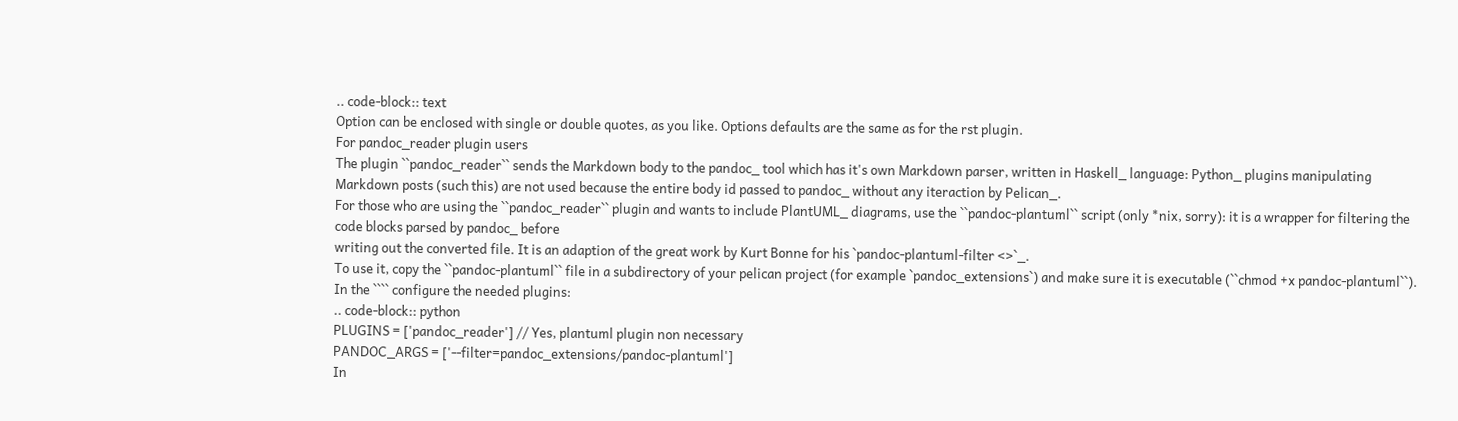.. code-block:: text
Option can be enclosed with single or double quotes, as you like. Options defaults are the same as for the rst plugin.
For pandoc_reader plugin users
The plugin ``pandoc_reader`` sends the Markdown body to the pandoc_ tool which has it's own Markdown parser, written in Haskell_ language: Python_ plugins manipulating Markdown posts (such this) are not used because the entire body id passed to pandoc_ without any iteraction by Pelican_.
For those who are using the ``pandoc_reader`` plugin and wants to include PlantUML_ diagrams, use the ``pandoc-plantuml`` script (only *nix, sorry): it is a wrapper for filtering the code blocks parsed by pandoc_ before
writing out the converted file. It is an adaption of the great work by Kurt Bonne for his `pandoc-plantuml-filter <>`_.
To use it, copy the ``pandoc-plantuml`` file in a subdirectory of your pelican project (for example `pandoc_extensions`) and make sure it is executable (``chmod +x pandoc-plantuml``).
In the ```` configure the needed plugins:
.. code-block:: python
PLUGINS = ['pandoc_reader'] // Yes, plantuml plugin non necessary
PANDOC_ARGS = ['--filter=pandoc_extensions/pandoc-plantuml']
In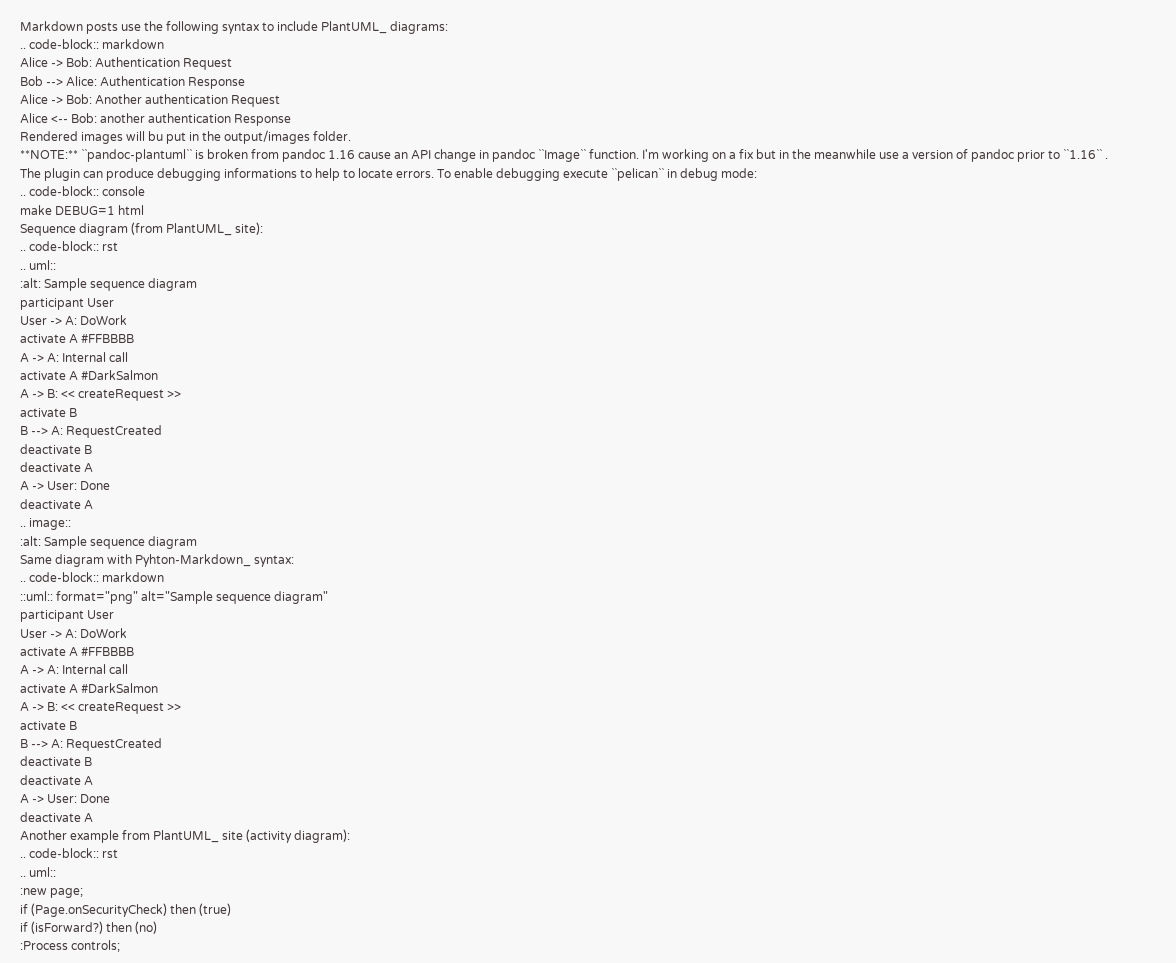Markdown posts use the following syntax to include PlantUML_ diagrams:
.. code-block:: markdown
Alice -> Bob: Authentication Request
Bob --> Alice: Authentication Response
Alice -> Bob: Another authentication Request
Alice <-- Bob: another authentication Response
Rendered images will bu put in the output/images folder.
**NOTE:** ``pandoc-plantuml`` is broken from pandoc 1.16 cause an API change in pandoc ``Image`` function. I'm working on a fix but in the meanwhile use a version of pandoc prior to ``1.16`` .
The plugin can produce debugging informations to help to locate errors. To enable debugging execute ``pelican`` in debug mode:
.. code-block:: console
make DEBUG=1 html
Sequence diagram (from PlantUML_ site):
.. code-block:: rst
.. uml::
:alt: Sample sequence diagram
participant User
User -> A: DoWork
activate A #FFBBBB
A -> A: Internal call
activate A #DarkSalmon
A -> B: << createRequest >>
activate B
B --> A: RequestCreated
deactivate B
deactivate A
A -> User: Done
deactivate A
.. image::
:alt: Sample sequence diagram
Same diagram with Pyhton-Markdown_ syntax:
.. code-block:: markdown
::uml:: format="png" alt="Sample sequence diagram"
participant User
User -> A: DoWork
activate A #FFBBBB
A -> A: Internal call
activate A #DarkSalmon
A -> B: << createRequest >>
activate B
B --> A: RequestCreated
deactivate B
deactivate A
A -> User: Done
deactivate A
Another example from PlantUML_ site (activity diagram):
.. code-block:: rst
.. uml::
:new page;
if (Page.onSecurityCheck) then (true)
if (isForward?) then (no)
:Process controls;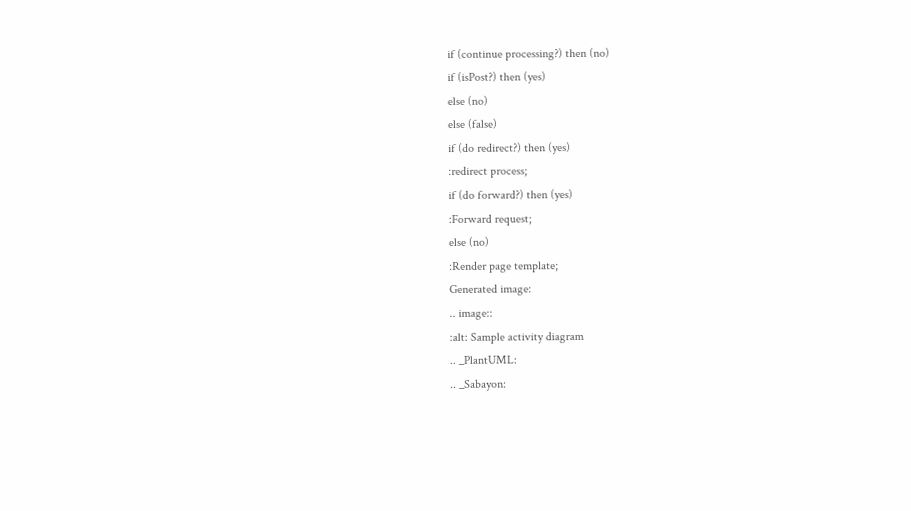if (continue processing?) then (no)
if (isPost?) then (yes)
else (no)
else (false)
if (do redirect?) then (yes)
:redirect process;
if (do forward?) then (yes)
:Forward request;
else (no)
:Render page template;
Generated image:
.. image::
:alt: Sample activity diagram
.. _PlantUML:
.. _Sabayon: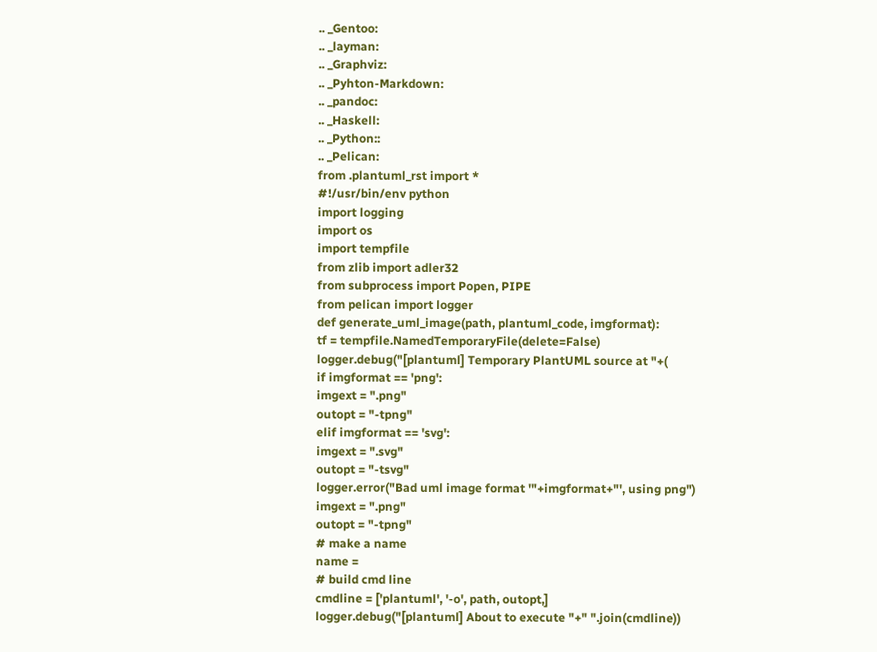.. _Gentoo:
.. _layman:
.. _Graphviz:
.. _Pyhton-Markdown:
.. _pandoc:
.. _Haskell:
.. _Python::
.. _Pelican:
from .plantuml_rst import *
#!/usr/bin/env python
import logging
import os
import tempfile
from zlib import adler32
from subprocess import Popen, PIPE
from pelican import logger
def generate_uml_image(path, plantuml_code, imgformat):
tf = tempfile.NamedTemporaryFile(delete=False)
logger.debug("[plantuml] Temporary PlantUML source at "+(
if imgformat == 'png':
imgext = ".png"
outopt = "-tpng"
elif imgformat == 'svg':
imgext = ".svg"
outopt = "-tsvg"
logger.error("Bad uml image format '"+imgformat+"', using png")
imgext = ".png"
outopt = "-tpng"
# make a name
name =
# build cmd line
cmdline = ['plantuml', '-o', path, outopt,]
logger.debug("[plantuml] About to execute "+" ".join(cmdline))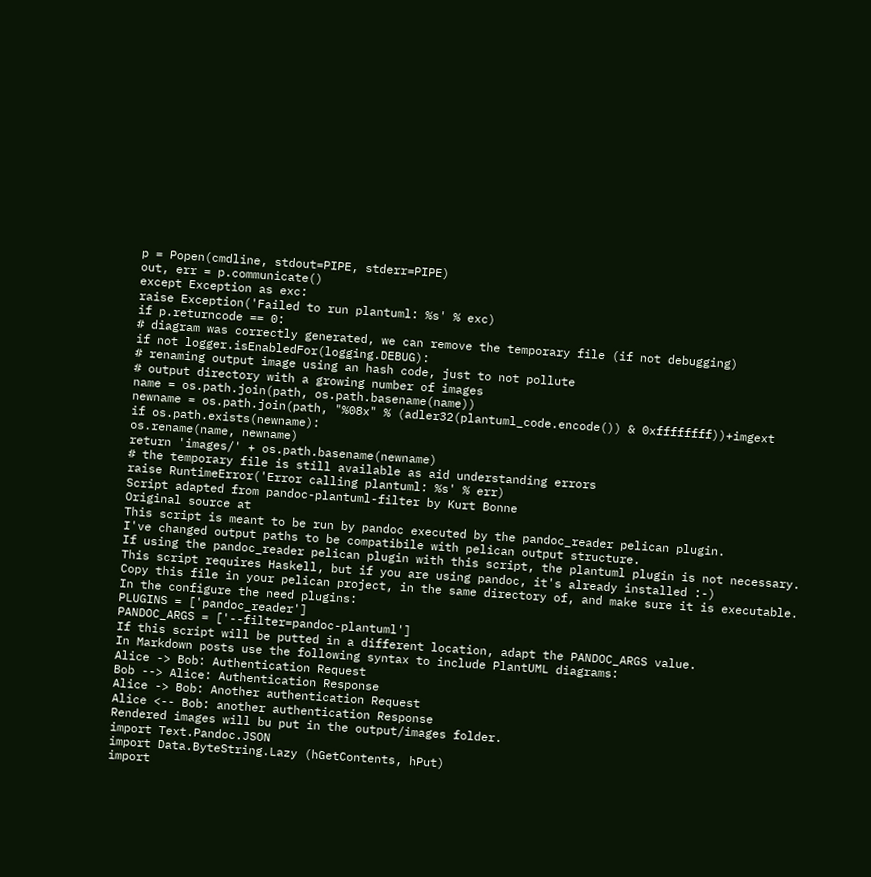p = Popen(cmdline, stdout=PIPE, stderr=PIPE)
out, err = p.communicate()
except Exception as exc:
raise Exception('Failed to run plantuml: %s' % exc)
if p.returncode == 0:
# diagram was correctly generated, we can remove the temporary file (if not debugging)
if not logger.isEnabledFor(logging.DEBUG):
# renaming output image using an hash code, just to not pollute
# output directory with a growing number of images
name = os.path.join(path, os.path.basename(name))
newname = os.path.join(path, "%08x" % (adler32(plantuml_code.encode()) & 0xffffffff))+imgext
if os.path.exists(newname):
os.rename(name, newname)
return 'images/' + os.path.basename(newname)
# the temporary file is still available as aid understanding errors
raise RuntimeError('Error calling plantuml: %s' % err)
Script adapted from pandoc-plantuml-filter by Kurt Bonne
Original source at
This script is meant to be run by pandoc executed by the pandoc_reader pelican plugin.
I've changed output paths to be compatibile with pelican output structure.
If using the pandoc_reader pelican plugin with this script, the plantuml plugin is not necessary.
This script requires Haskell, but if you are using pandoc, it's already installed :-)
Copy this file in your pelican project, in the same directory of, and make sure it is executable.
In the configure the need plugins:
PLUGINS = ['pandoc_reader']
PANDOC_ARGS = ['--filter=pandoc-plantuml']
If this script will be putted in a different location, adapt the PANDOC_ARGS value.
In Markdown posts use the following syntax to include PlantUML diagrams:
Alice -> Bob: Authentication Request
Bob --> Alice: Authentication Response
Alice -> Bob: Another authentication Request
Alice <-- Bob: another authentication Response
Rendered images will bu put in the output/images folder.
import Text.Pandoc.JSON
import Data.ByteString.Lazy (hGetContents, hPut)
import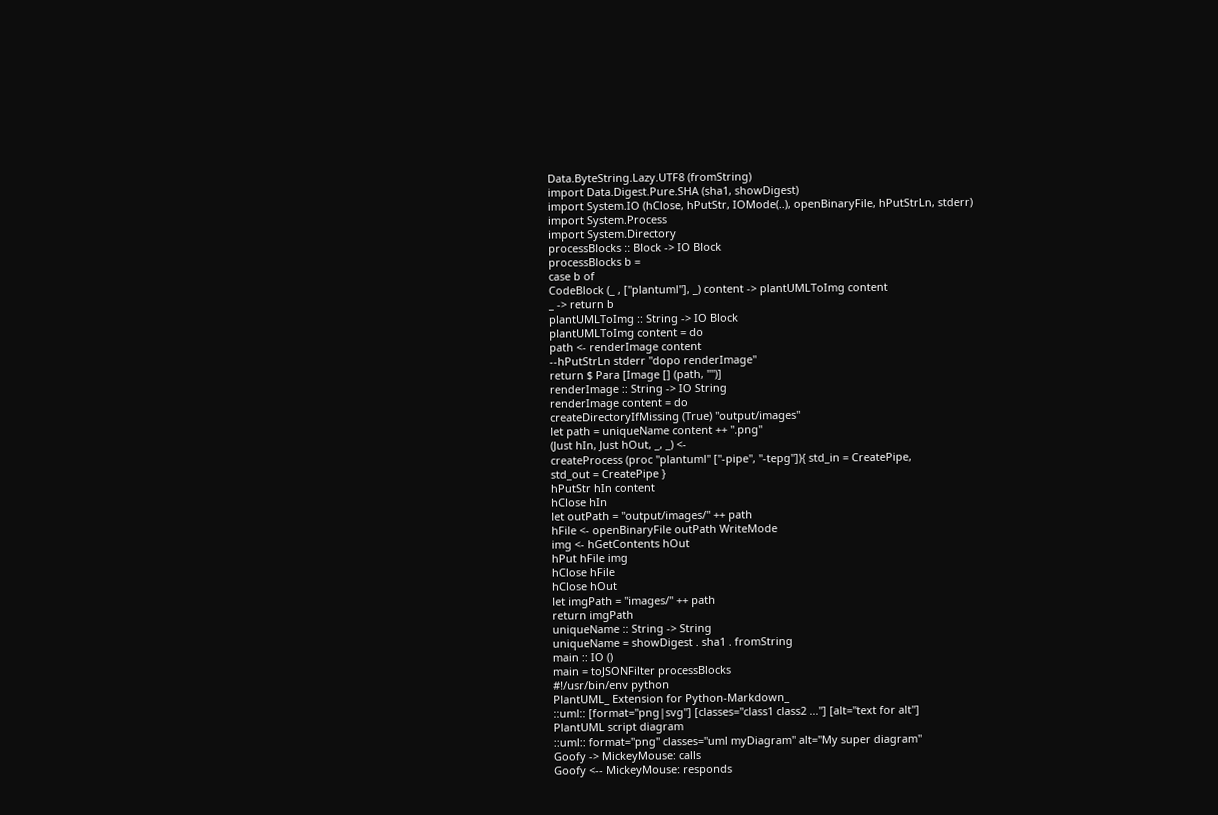Data.ByteString.Lazy.UTF8 (fromString)
import Data.Digest.Pure.SHA (sha1, showDigest)
import System.IO (hClose, hPutStr, IOMode(..), openBinaryFile, hPutStrLn, stderr)
import System.Process
import System.Directory
processBlocks :: Block -> IO Block
processBlocks b =
case b of
CodeBlock (_ , ["plantuml"], _) content -> plantUMLToImg content
_ -> return b
plantUMLToImg :: String -> IO Block
plantUMLToImg content = do
path <- renderImage content
--hPutStrLn stderr "dopo renderImage"
return $ Para [Image [] (path, "")]
renderImage :: String -> IO String
renderImage content = do
createDirectoryIfMissing (True) "output/images"
let path = uniqueName content ++ ".png"
(Just hIn, Just hOut, _, _) <-
createProcess (proc "plantuml" ["-pipe", "-tepg"]){ std_in = CreatePipe,
std_out = CreatePipe }
hPutStr hIn content
hClose hIn
let outPath = "output/images/" ++ path
hFile <- openBinaryFile outPath WriteMode
img <- hGetContents hOut
hPut hFile img
hClose hFile
hClose hOut
let imgPath = "images/" ++ path
return imgPath
uniqueName :: String -> String
uniqueName = showDigest . sha1 . fromString
main :: IO ()
main = toJSONFilter processBlocks
#!/usr/bin/env python
PlantUML_ Extension for Python-Markdown_
::uml:: [format="png|svg"] [classes="class1 class2 ..."] [alt="text for alt"]
PlantUML script diagram
::uml:: format="png" classes="uml myDiagram" alt="My super diagram"
Goofy -> MickeyMouse: calls
Goofy <-- MickeyMouse: responds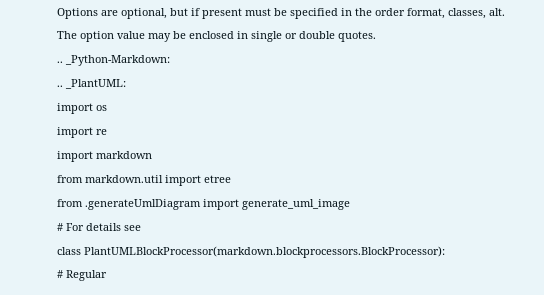Options are optional, but if present must be specified in the order format, classes, alt.
The option value may be enclosed in single or double quotes.
.. _Python-Markdown:
.. _PlantUML:
import os
import re
import markdown
from markdown.util import etree
from .generateUmlDiagram import generate_uml_image
# For details see
class PlantUMLBlockProcessor(markdown.blockprocessors.BlockProcessor):
# Regular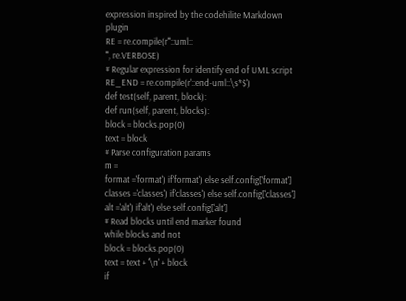expression inspired by the codehilite Markdown plugin
RE = re.compile(r'''::uml::
''', re.VERBOSE)
# Regular expression for identify end of UML script
RE_END = re.compile(r'::end-uml::\s*$')
def test(self, parent, block):
def run(self, parent, blocks):
block = blocks.pop(0)
text = block
# Parse configuration params
m =
format ='format') if'format') else self.config['format']
classes ='classes') if'classes') else self.config['classes']
alt ='alt') if'alt') else self.config['alt']
# Read blocks until end marker found
while blocks and not
block = blocks.pop(0)
text = text + '\n' + block
if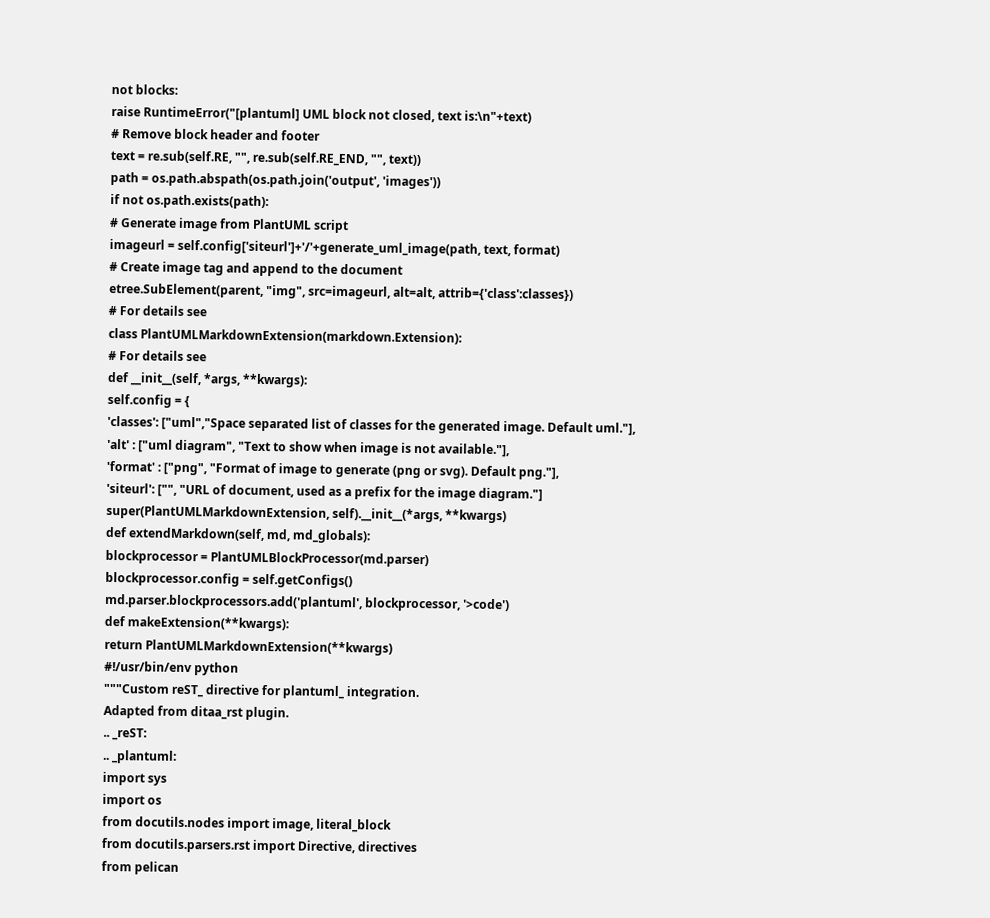not blocks:
raise RuntimeError("[plantuml] UML block not closed, text is:\n"+text)
# Remove block header and footer
text = re.sub(self.RE, "", re.sub(self.RE_END, "", text))
path = os.path.abspath(os.path.join('output', 'images'))
if not os.path.exists(path):
# Generate image from PlantUML script
imageurl = self.config['siteurl']+'/'+generate_uml_image(path, text, format)
# Create image tag and append to the document
etree.SubElement(parent, "img", src=imageurl, alt=alt, attrib={'class':classes})
# For details see
class PlantUMLMarkdownExtension(markdown.Extension):
# For details see
def __init__(self, *args, **kwargs):
self.config = {
'classes': ["uml","Space separated list of classes for the generated image. Default uml."],
'alt' : ["uml diagram", "Text to show when image is not available."],
'format' : ["png", "Format of image to generate (png or svg). Default png."],
'siteurl': ["", "URL of document, used as a prefix for the image diagram."]
super(PlantUMLMarkdownExtension, self).__init__(*args, **kwargs)
def extendMarkdown(self, md, md_globals):
blockprocessor = PlantUMLBlockProcessor(md.parser)
blockprocessor.config = self.getConfigs()
md.parser.blockprocessors.add('plantuml', blockprocessor, '>code')
def makeExtension(**kwargs):
return PlantUMLMarkdownExtension(**kwargs)
#!/usr/bin/env python
"""Custom reST_ directive for plantuml_ integration.
Adapted from ditaa_rst plugin.
.. _reST:
.. _plantuml:
import sys
import os
from docutils.nodes import image, literal_block
from docutils.parsers.rst import Directive, directives
from pelican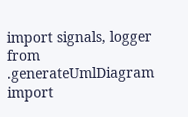import signals, logger
from .generateUmlDiagram import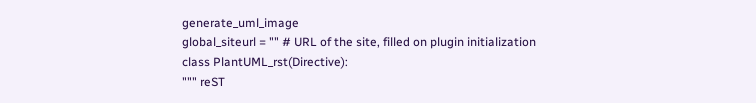generate_uml_image
global_siteurl = "" # URL of the site, filled on plugin initialization
class PlantUML_rst(Directive):
""" reST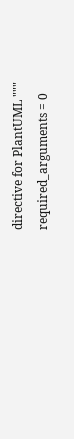directive for PlantUML """
required_arguments = 0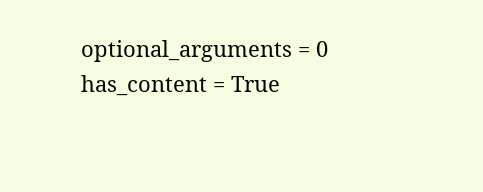optional_arguments = 0
has_content = True